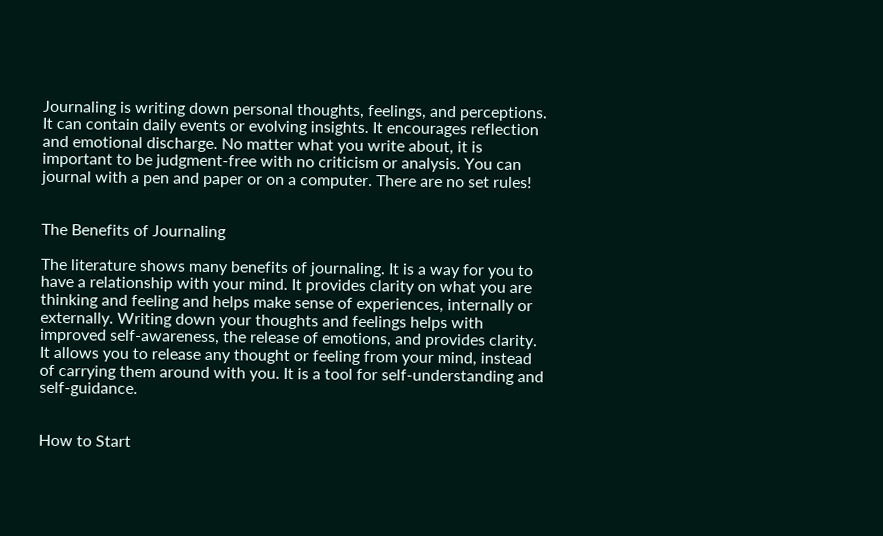Journaling is writing down personal thoughts, feelings, and perceptions. It can contain daily events or evolving insights. It encourages reflection and emotional discharge. No matter what you write about, it is important to be judgment-free with no criticism or analysis. You can journal with a pen and paper or on a computer. There are no set rules!


The Benefits of Journaling

The literature shows many benefits of journaling. It is a way for you to have a relationship with your mind. It provides clarity on what you are thinking and feeling and helps make sense of experiences, internally or externally. Writing down your thoughts and feelings helps with improved self-awareness, the release of emotions, and provides clarity. It allows you to release any thought or feeling from your mind, instead of carrying them around with you. It is a tool for self-understanding and self-guidance.


How to Start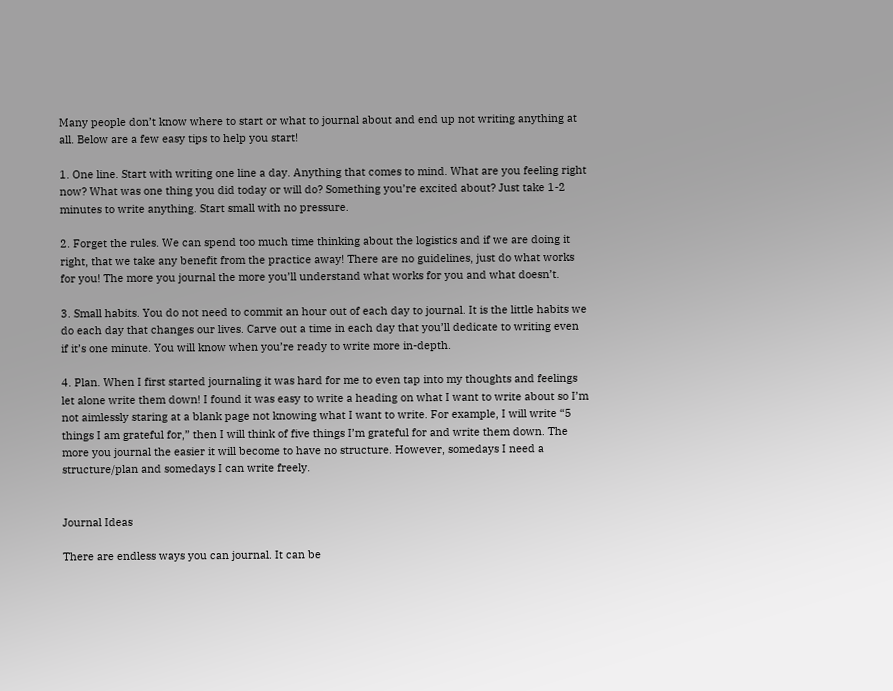Many people don’t know where to start or what to journal about and end up not writing anything at all. Below are a few easy tips to help you start!

1. One line. Start with writing one line a day. Anything that comes to mind. What are you feeling right now? What was one thing you did today or will do? Something you’re excited about? Just take 1-2 minutes to write anything. Start small with no pressure.

2. Forget the rules. We can spend too much time thinking about the logistics and if we are doing it right, that we take any benefit from the practice away! There are no guidelines, just do what works for you! The more you journal the more you’ll understand what works for you and what doesn’t.

3. Small habits. You do not need to commit an hour out of each day to journal. It is the little habits we do each day that changes our lives. Carve out a time in each day that you’ll dedicate to writing even if it’s one minute. You will know when you’re ready to write more in-depth.

4. Plan. When I first started journaling it was hard for me to even tap into my thoughts and feelings let alone write them down! I found it was easy to write a heading on what I want to write about so I’m not aimlessly staring at a blank page not knowing what I want to write. For example, I will write “5 things I am grateful for,” then I will think of five things I’m grateful for and write them down. The more you journal the easier it will become to have no structure. However, somedays I need a structure/plan and somedays I can write freely.


Journal Ideas

There are endless ways you can journal. It can be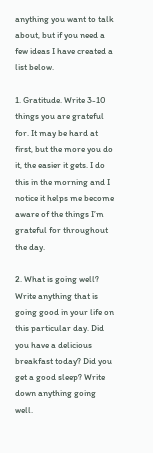anything you want to talk about, but if you need a few ideas I have created a list below.

1. Gratitude. Write 3-10 things you are grateful for. It may be hard at first, but the more you do it, the easier it gets. I do this in the morning and I notice it helps me become aware of the things I’m grateful for throughout the day.

2. What is going well? Write anything that is going good in your life on this particular day. Did you have a delicious breakfast today? Did you get a good sleep? Write down anything going well.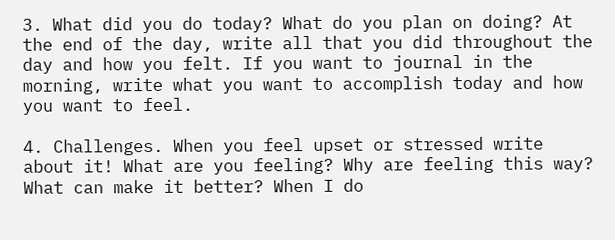3. What did you do today? What do you plan on doing? At the end of the day, write all that you did throughout the day and how you felt. If you want to journal in the morning, write what you want to accomplish today and how you want to feel.

4. Challenges. When you feel upset or stressed write about it! What are you feeling? Why are feeling this way? What can make it better? When I do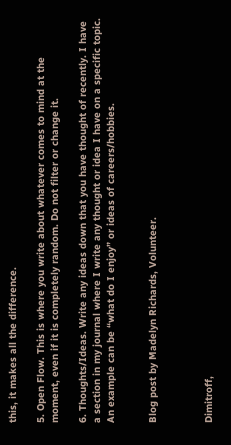this, it makes all the difference.

5. Open Flow. This is where you write about whatever comes to mind at the moment, even if it is completely random. Do not filter or change it.

6. Thoughts/Ideas. Write any ideas down that you have thought of recently. I have a section in my journal where I write any thought or idea I have on a specific topic. An example can be “what do I enjoy” or ideas of careers/hobbies.


Blog post by Madelyn Richards, Volunteer.



Dimitroff,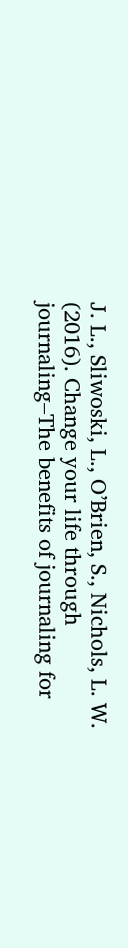J. L., Sliwoski, L., O’Brien, S., Nichols, L. W. (2016). Change your life through journaling–The benefits of journaling for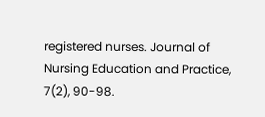registered nurses. Journal of Nursing Education and Practice, 7(2), 90-98.